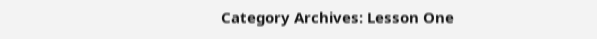Category Archives: Lesson One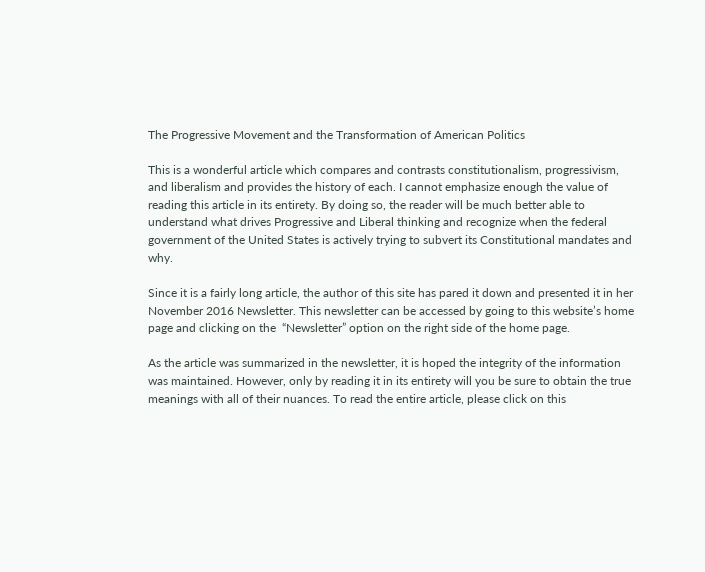The Progressive Movement and the Transformation of American Politics

This is a wonderful article which compares and contrasts constitutionalism, progressivism, and liberalism and provides the history of each. I cannot emphasize enough the value of reading this article in its entirety. By doing so, the reader will be much better able to understand what drives Progressive and Liberal thinking and recognize when the federal government of the United States is actively trying to subvert its Constitutional mandates and why.

Since it is a fairly long article, the author of this site has pared it down and presented it in her November 2016 Newsletter. This newsletter can be accessed by going to this website’s home page and clicking on the  “Newsletter” option on the right side of the home page.

As the article was summarized in the newsletter, it is hoped the integrity of the information was maintained. However, only by reading it in its entirety will you be sure to obtain the true meanings with all of their nuances. To read the entire article, please click on this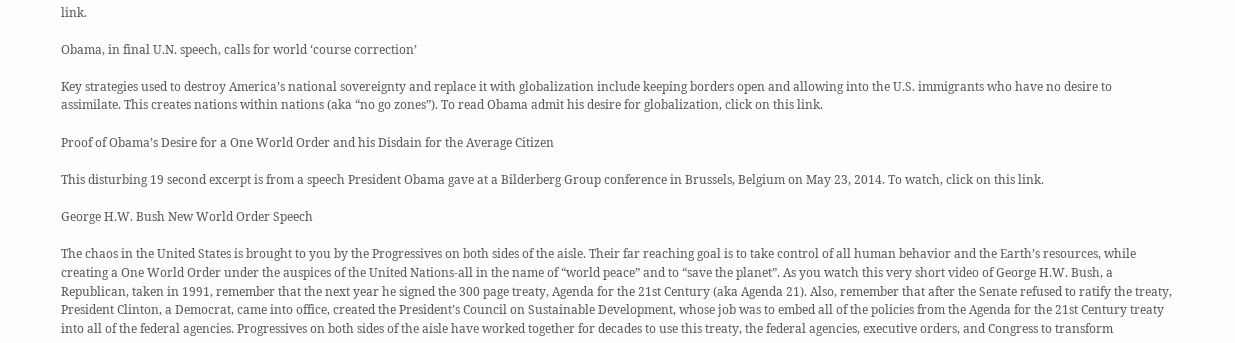link.

Obama, in final U.N. speech, calls for world ‘course correction’

Key strategies used to destroy America’s national sovereignty and replace it with globalization include keeping borders open and allowing into the U.S. immigrants who have no desire to assimilate. This creates nations within nations (aka “no go zones”). To read Obama admit his desire for globalization, click on this link.

Proof of Obama’s Desire for a One World Order and his Disdain for the Average Citizen

This disturbing 19 second excerpt is from a speech President Obama gave at a Bilderberg Group conference in Brussels, Belgium on May 23, 2014. To watch, click on this link.

George H.W. Bush New World Order Speech

The chaos in the United States is brought to you by the Progressives on both sides of the aisle. Their far reaching goal is to take control of all human behavior and the Earth’s resources, while creating a One World Order under the auspices of the United Nations-all in the name of “world peace” and to “save the planet”. As you watch this very short video of George H.W. Bush, a Republican, taken in 1991, remember that the next year he signed the 300 page treaty, Agenda for the 21st Century (aka Agenda 21). Also, remember that after the Senate refused to ratify the treaty, President Clinton, a Democrat, came into office, created the President’s Council on Sustainable Development, whose job was to embed all of the policies from the Agenda for the 21st Century treaty into all of the federal agencies. Progressives on both sides of the aisle have worked together for decades to use this treaty, the federal agencies, executive orders, and Congress to transform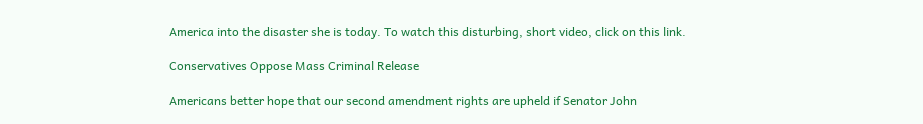America into the disaster she is today. To watch this disturbing, short video, click on this link.

Conservatives Oppose Mass Criminal Release

Americans better hope that our second amendment rights are upheld if Senator John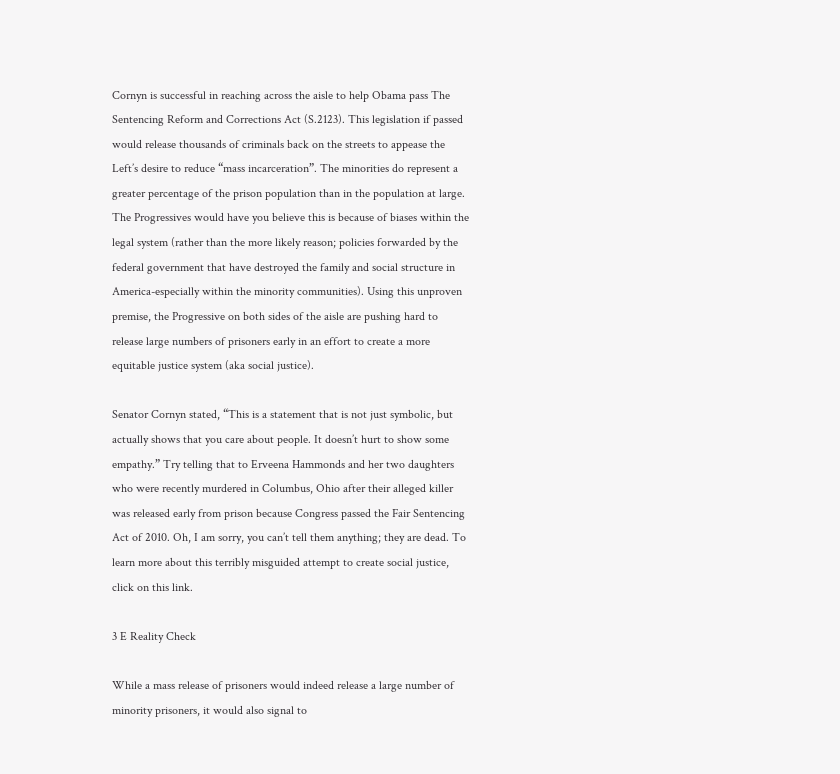Cornyn is successful in reaching across the aisle to help Obama pass The Sentencing Reform and Corrections Act (S.2123). This legislation if passed would release thousands of criminals back on the streets to appease the Left’s desire to reduce “mass incarceration”. The minorities do represent a greater percentage of the prison population than in the population at large. The Progressives would have you believe this is because of biases within the legal system (rather than the more likely reason; policies forwarded by the federal government that have destroyed the family and social structure in America-especially within the minority communities). Using this unproven premise, the Progressive on both sides of the aisle are pushing hard to release large numbers of prisoners early in an effort to create a more equitable justice system (aka social justice).

Senator Cornyn stated, “This is a statement that is not just symbolic, but actually shows that you care about people. It doesn’t hurt to show some empathy.” Try telling that to Erveena Hammonds and her two daughters who were recently murdered in Columbus, Ohio after their alleged killer was released early from prison because Congress passed the Fair Sentencing Act of 2010. Oh, I am sorry, you can’t tell them anything; they are dead. To learn more about this terribly misguided attempt to create social justice, click on this link.

3 E Reality Check

While a mass release of prisoners would indeed release a large number of minority prisoners, it would also signal to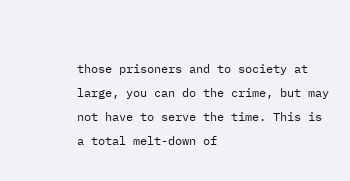those prisoners and to society at large, you can do the crime, but may not have to serve the time. This is a total melt-down of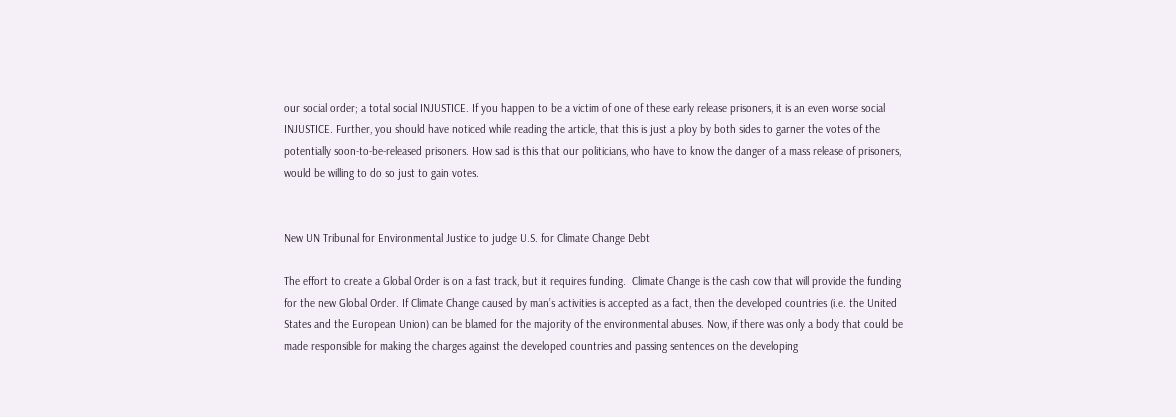our social order; a total social INJUSTICE. If you happen to be a victim of one of these early release prisoners, it is an even worse social INJUSTICE. Further, you should have noticed while reading the article, that this is just a ploy by both sides to garner the votes of the potentially soon-to-be-released prisoners. How sad is this that our politicians, who have to know the danger of a mass release of prisoners, would be willing to do so just to gain votes.


New UN Tribunal for Environmental Justice to judge U.S. for Climate Change Debt

The effort to create a Global Order is on a fast track, but it requires funding.  Climate Change is the cash cow that will provide the funding for the new Global Order. If Climate Change caused by man’s activities is accepted as a fact, then the developed countries (i.e. the United States and the European Union) can be blamed for the majority of the environmental abuses. Now, if there was only a body that could be made responsible for making the charges against the developed countries and passing sentences on the developing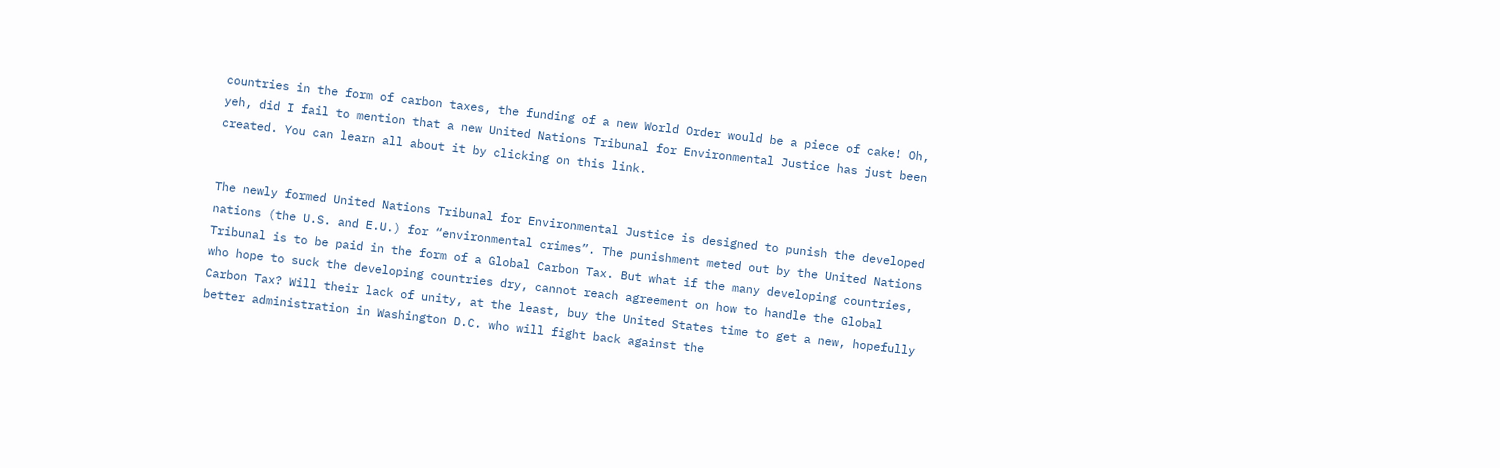countries in the form of carbon taxes, the funding of a new World Order would be a piece of cake! Oh, yeh, did I fail to mention that a new United Nations Tribunal for Environmental Justice has just been created. You can learn all about it by clicking on this link.


The newly formed United Nations Tribunal for Environmental Justice is designed to punish the developed nations (the U.S. and E.U.) for “environmental crimes”. The punishment meted out by the United Nations Tribunal is to be paid in the form of a Global Carbon Tax. But what if the many developing countries, who hope to suck the developing countries dry, cannot reach agreement on how to handle the Global Carbon Tax? Will their lack of unity, at the least, buy the United States time to get a new, hopefully better administration in Washington D.C. who will fight back against the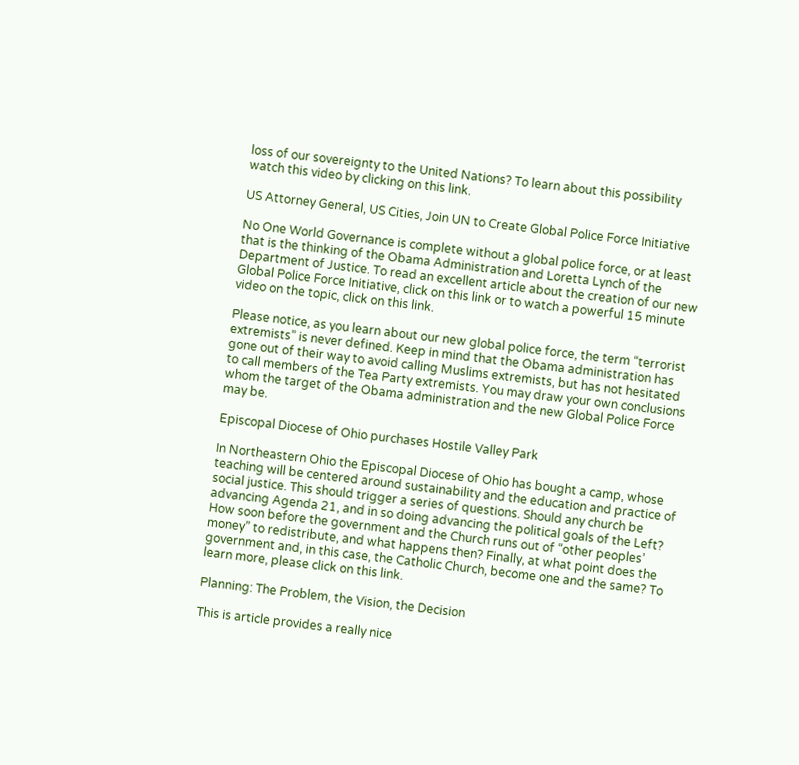loss of our sovereignty to the United Nations? To learn about this possibility watch this video by clicking on this link.

US Attorney General, US Cities, Join UN to Create Global Police Force Initiative

No One World Governance is complete without a global police force, or at least that is the thinking of the Obama Administration and Loretta Lynch of the Department of Justice. To read an excellent article about the creation of our new Global Police Force Initiative, click on this link or to watch a powerful 15 minute video on the topic, click on this link.

Please notice, as you learn about our new global police force, the term “terrorist extremists” is never defined. Keep in mind that the Obama administration has gone out of their way to avoid calling Muslims extremists, but has not hesitated to call members of the Tea Party extremists. You may draw your own conclusions whom the target of the Obama administration and the new Global Police Force  may be.

Episcopal Diocese of Ohio purchases Hostile Valley Park

In Northeastern Ohio the Episcopal Diocese of Ohio has bought a camp, whose teaching will be centered around sustainability and the education and practice of social justice. This should trigger a series of questions. Should any church be advancing Agenda 21, and in so doing advancing the political goals of the Left? How soon before the government and the Church runs out of “other peoples’ money” to redistribute, and what happens then? Finally, at what point does the government and, in this case, the Catholic Church, become one and the same? To learn more, please click on this link.

Planning: The Problem, the Vision, the Decision

This is article provides a really nice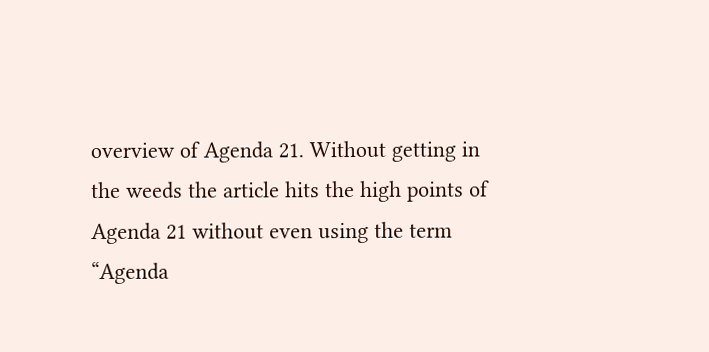overview of Agenda 21. Without getting in the weeds the article hits the high points of Agenda 21 without even using the term “Agenda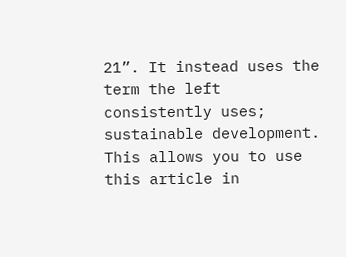21”. It instead uses the term the left consistently uses; sustainable development. This allows you to use this article in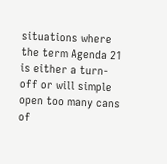situations where the term Agenda 21 is either a turn-off or will simple open too many cans of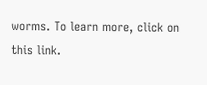worms. To learn more, click on this link.